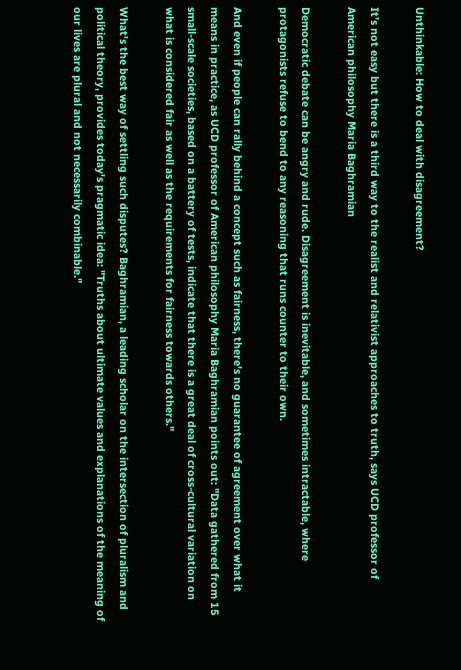Unthinkable: How to deal with disagreement?

It’s not easy but there is a third way to the realist and relativist approaches to truth, says UCD professor of American philosophy Maria Baghramian

Democratic debate can be angry and rude. Disagreement is inevitable, and sometimes intractable, where protagonists refuse to bend to any reasoning that runs counter to their own.

And even if people can rally behind a concept such as fairness, there's no guarantee of agreement over what it means in practice, as UCD professor of American philosophy Maria Baghramian points out: "Data gathered from 15 small-scale societies, based on a battery of tests, indicate that there is a great deal of cross-cultural variation on what is considered fair as well as the requirements for fairness towards others."

What's the best way of settling such disputes? Baghramian, a leading scholar on the intersection of pluralism and political theory, provides today's pragmatic idea: "Truths about ultimate values and explanations of the meaning of our lives are plural and not necessarily combinable."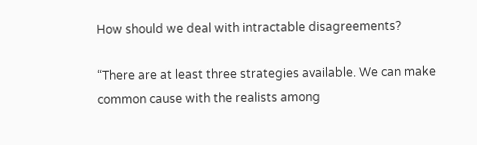How should we deal with intractable disagreements?

“There are at least three strategies available. We can make common cause with the realists among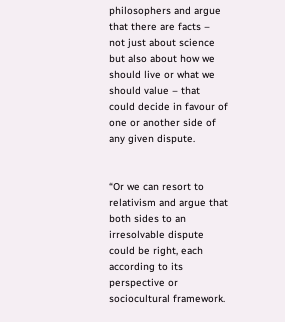philosophers and argue that there are facts – not just about science but also about how we should live or what we should value – that could decide in favour of one or another side of any given dispute.


“Or we can resort to relativism and argue that both sides to an irresolvable dispute could be right, each according to its perspective or sociocultural framework.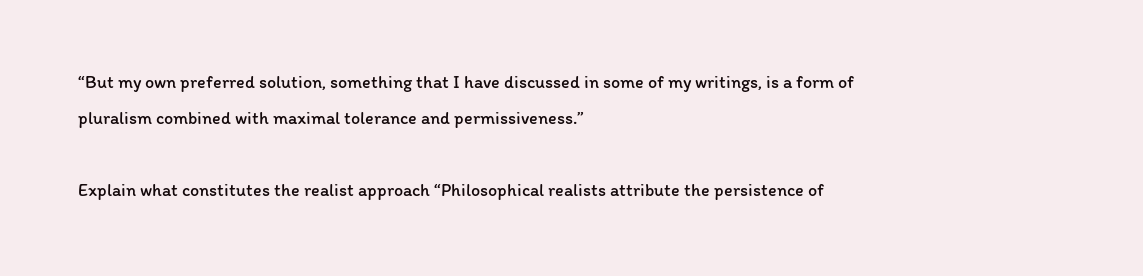“But my own preferred solution, something that I have discussed in some of my writings, is a form of pluralism combined with maximal tolerance and permissiveness.”

Explain what constitutes the realist approach “Philosophical realists attribute the persistence of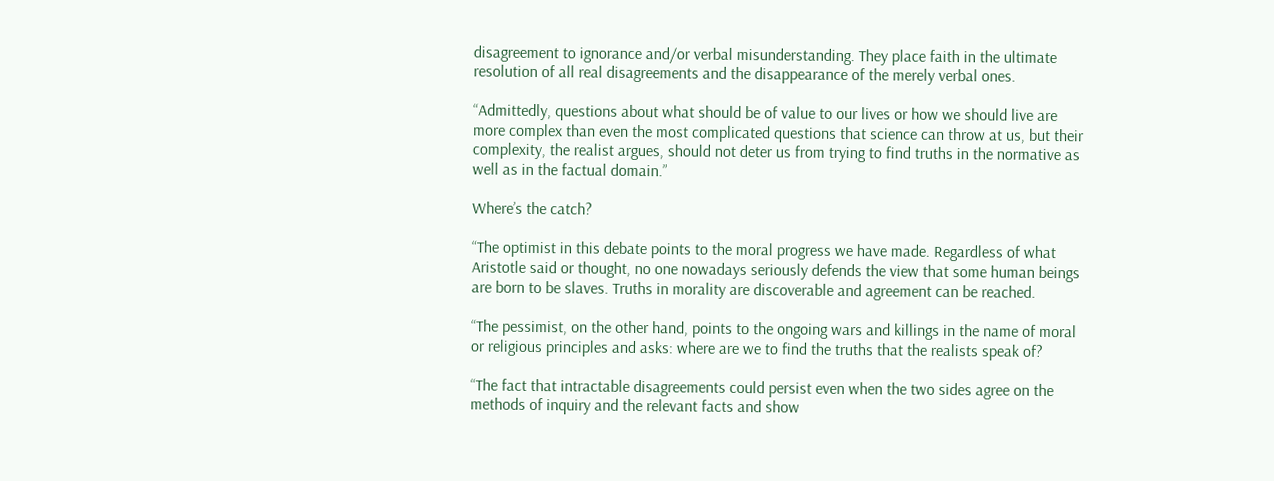disagreement to ignorance and/or verbal misunderstanding. They place faith in the ultimate resolution of all real disagreements and the disappearance of the merely verbal ones.

“Admittedly, questions about what should be of value to our lives or how we should live are more complex than even the most complicated questions that science can throw at us, but their complexity, the realist argues, should not deter us from trying to find truths in the normative as well as in the factual domain.”

Where’s the catch?

“The optimist in this debate points to the moral progress we have made. Regardless of what Aristotle said or thought, no one nowadays seriously defends the view that some human beings are born to be slaves. Truths in morality are discoverable and agreement can be reached.

“The pessimist, on the other hand, points to the ongoing wars and killings in the name of moral or religious principles and asks: where are we to find the truths that the realists speak of?

“The fact that intractable disagreements could persist even when the two sides agree on the methods of inquiry and the relevant facts and show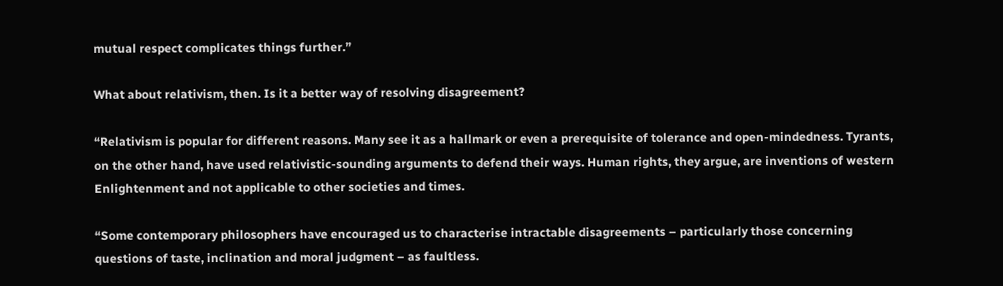mutual respect complicates things further.”

What about relativism, then. Is it a better way of resolving disagreement?

“Relativism is popular for different reasons. Many see it as a hallmark or even a prerequisite of tolerance and open-mindedness. Tyrants, on the other hand, have used relativistic-sounding arguments to defend their ways. Human rights, they argue, are inventions of western Enlightenment and not applicable to other societies and times.

“Some contemporary philosophers have encouraged us to characterise intractable disagreements – particularly those concerning questions of taste, inclination and moral judgment – as faultless.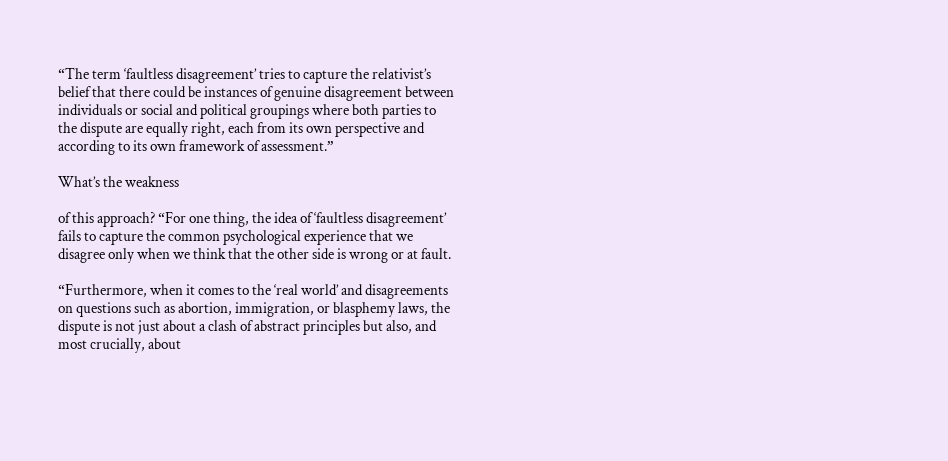“The term ‘faultless disagreement’ tries to capture the relativist’s belief that there could be instances of genuine disagreement between individuals or social and political groupings where both parties to the dispute are equally right, each from its own perspective and according to its own framework of assessment.”

What’s the weakness

of this approach? “For one thing, the idea of ‘faultless disagreement’ fails to capture the common psychological experience that we disagree only when we think that the other side is wrong or at fault.

“Furthermore, when it comes to the ‘real world’ and disagreements on questions such as abortion, immigration, or blasphemy laws, the dispute is not just about a clash of abstract principles but also, and most crucially, about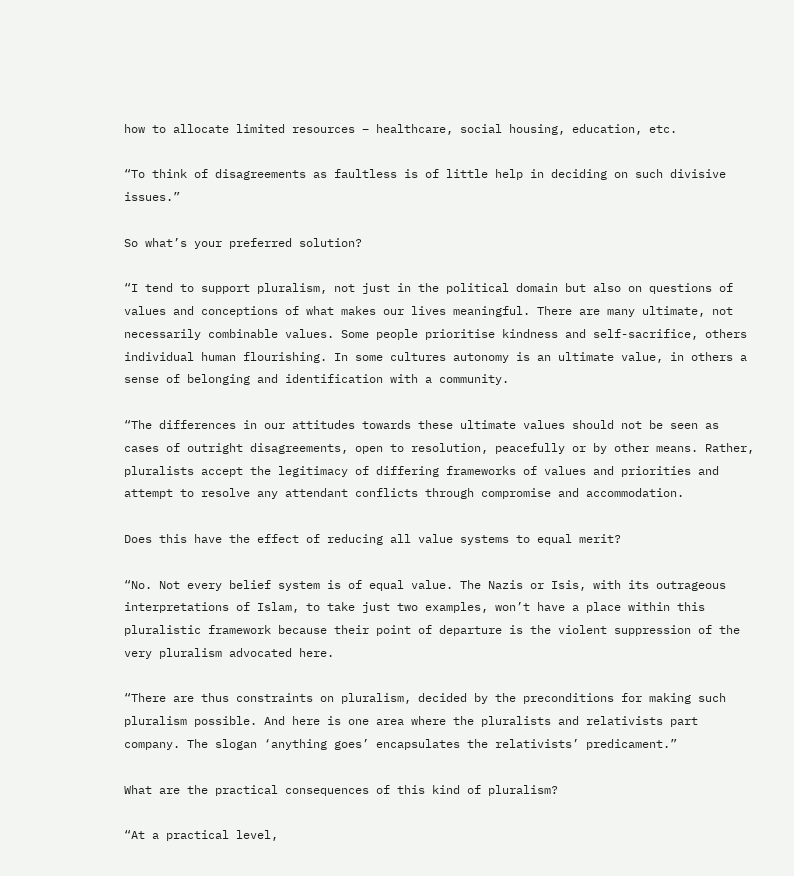how to allocate limited resources – healthcare, social housing, education, etc.

“To think of disagreements as faultless is of little help in deciding on such divisive issues.”

So what’s your preferred solution?

“I tend to support pluralism, not just in the political domain but also on questions of values and conceptions of what makes our lives meaningful. There are many ultimate, not necessarily combinable values. Some people prioritise kindness and self-sacrifice, others individual human flourishing. In some cultures autonomy is an ultimate value, in others a sense of belonging and identification with a community.

“The differences in our attitudes towards these ultimate values should not be seen as cases of outright disagreements, open to resolution, peacefully or by other means. Rather, pluralists accept the legitimacy of differing frameworks of values and priorities and attempt to resolve any attendant conflicts through compromise and accommodation.

Does this have the effect of reducing all value systems to equal merit?

“No. Not every belief system is of equal value. The Nazis or Isis, with its outrageous interpretations of Islam, to take just two examples, won’t have a place within this pluralistic framework because their point of departure is the violent suppression of the very pluralism advocated here.

“There are thus constraints on pluralism, decided by the preconditions for making such pluralism possible. And here is one area where the pluralists and relativists part company. The slogan ‘anything goes’ encapsulates the relativists’ predicament.”

What are the practical consequences of this kind of pluralism?

“At a practical level,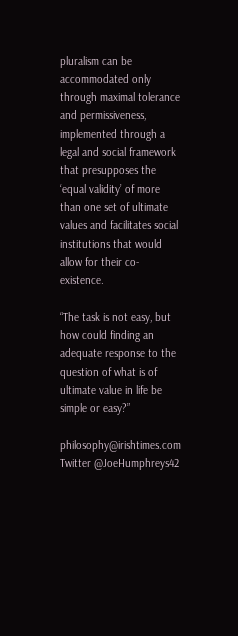pluralism can be accommodated only through maximal tolerance and permissiveness, implemented through a legal and social framework that presupposes the ‘equal validity’ of more than one set of ultimate values and facilitates social institutions that would allow for their co-existence.

“The task is not easy, but how could finding an adequate response to the question of what is of ultimate value in life be simple or easy?”

philosophy@irishtimes.com Twitter @JoeHumphreys42